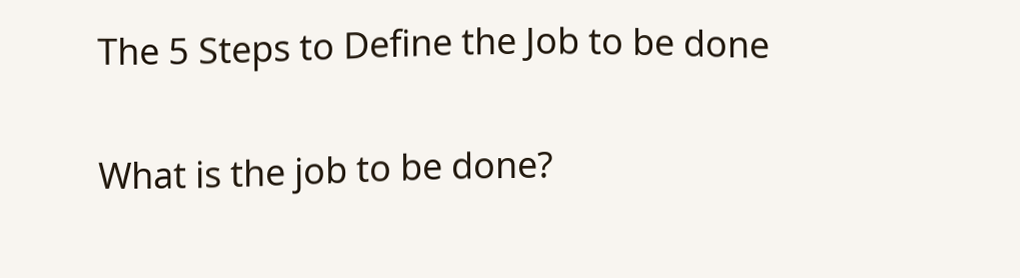The 5 Steps to Define the Job to be done

What is the job to be done?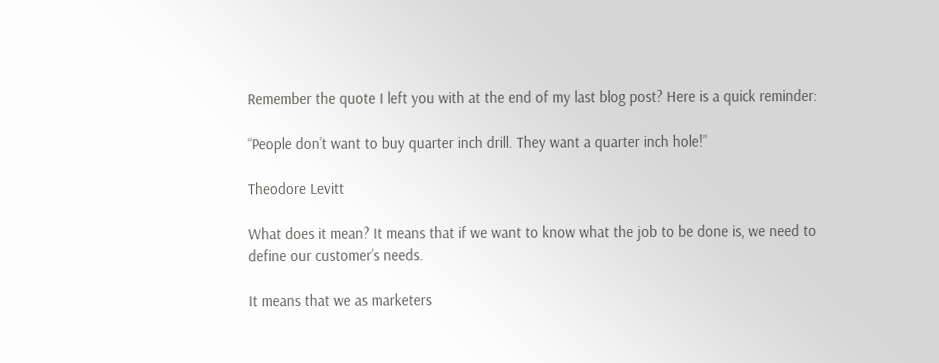Remember the quote I left you with at the end of my last blog post? Here is a quick reminder:

“People don’t want to buy quarter inch drill. They want a quarter inch hole!”

Theodore Levitt

What does it mean? It means that if we want to know what the job to be done is, we need to define our customer’s needs.

It means that we as marketers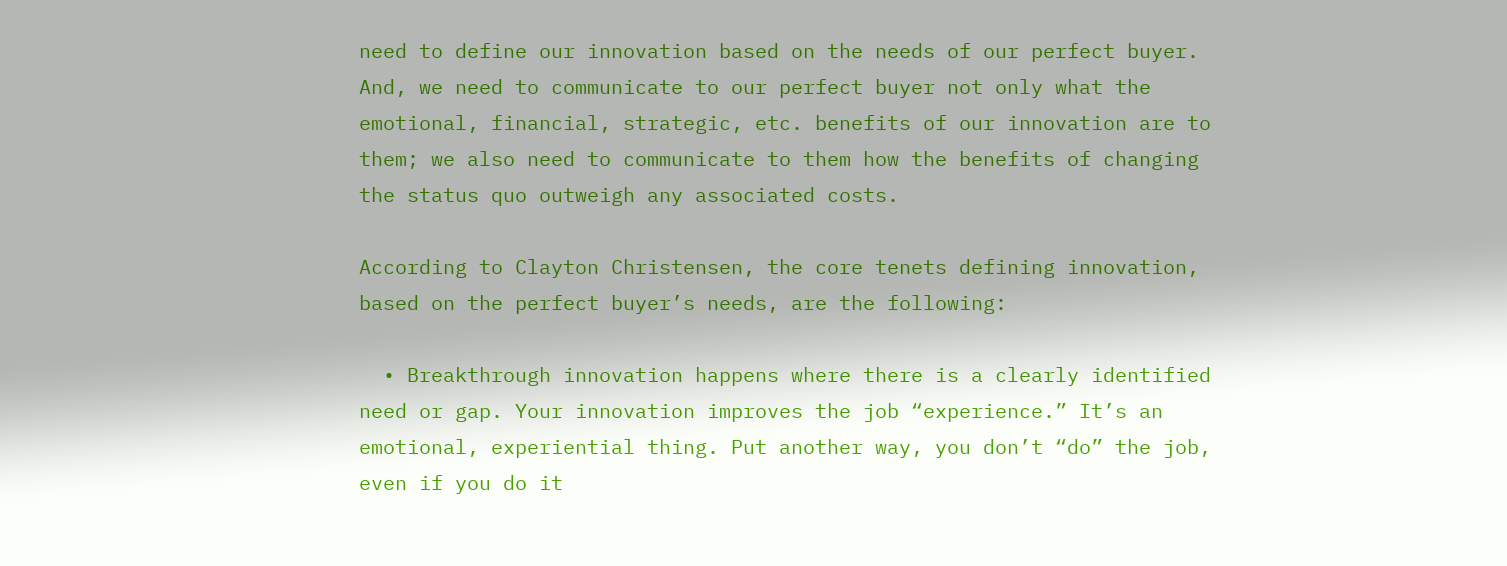need to define our innovation based on the needs of our perfect buyer. And, we need to communicate to our perfect buyer not only what the emotional, financial, strategic, etc. benefits of our innovation are to them; we also need to communicate to them how the benefits of changing the status quo outweigh any associated costs.

According to Clayton Christensen, the core tenets defining innovation, based on the perfect buyer’s needs, are the following:

  • Breakthrough innovation happens where there is a clearly identified need or gap. Your innovation improves the job “experience.” It’s an emotional, experiential thing. Put another way, you don’t “do” the job, even if you do it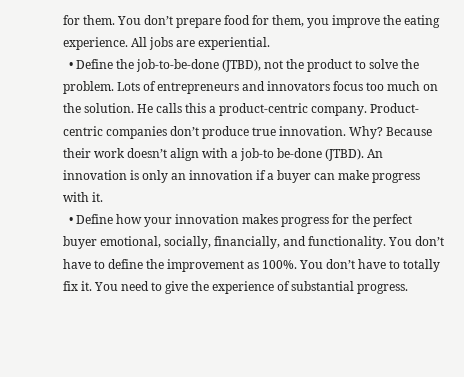for them. You don’t prepare food for them, you improve the eating experience. All jobs are experiential.
  • Define the job-to-be-done (JTBD), not the product to solve the problem. Lots of entrepreneurs and innovators focus too much on the solution. He calls this a product-centric company. Product-centric companies don’t produce true innovation. Why? Because their work doesn’t align with a job-to be-done (JTBD). An innovation is only an innovation if a buyer can make progress with it.
  • Define how your innovation makes progress for the perfect buyer emotional, socially, financially, and functionality. You don’t have to define the improvement as 100%. You don’t have to totally fix it. You need to give the experience of substantial progress.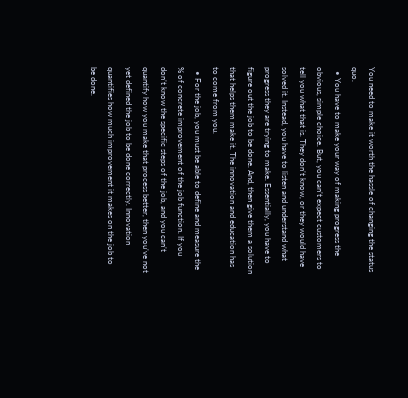You need to make it worth the hassle of changing the status quo.
  • You have to make your way of making progress the obvious, simple choice. But, you can’t expect customers to tell you what that is. They don’t know, or they would have solved it. Instead, you have to listen and understand what progress they are trying to make. Essentially, you have to figure out the job to be done. And, then give them a solution that helps them make it. The innovation and education has to come from you.
  • For the job, you must be able to define and measure the % of concrete improvement of the job function. If you don’t know the specific steps of the job, and you can’t quantify how you make that process better, then you’ve not yet defined the job to be done correctly. Innovation quantifies how much improvement it makes on the job to be done.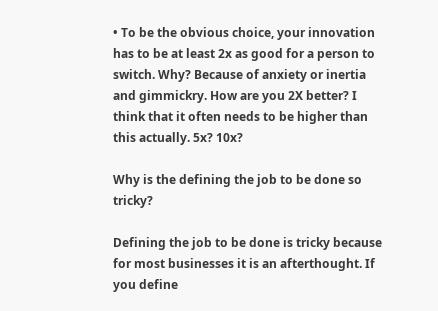• To be the obvious choice, your innovation has to be at least 2x as good for a person to switch. Why? Because of anxiety or inertia and gimmickry. How are you 2X better? I think that it often needs to be higher than this actually. 5x? 10x?

Why is the defining the job to be done so tricky?

Defining the job to be done is tricky because for most businesses it is an afterthought. If you define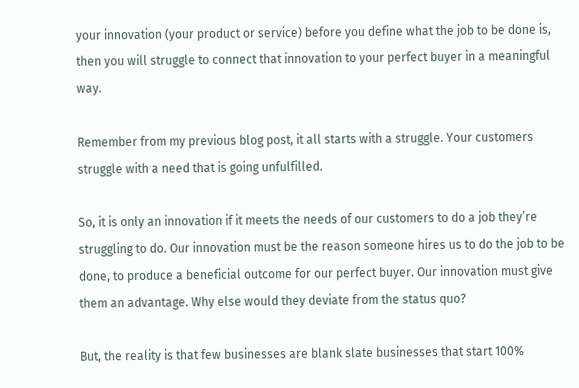your innovation (your product or service) before you define what the job to be done is, then you will struggle to connect that innovation to your perfect buyer in a meaningful way.

Remember from my previous blog post, it all starts with a struggle. Your customers struggle with a need that is going unfulfilled.

So, it is only an innovation if it meets the needs of our customers to do a job they’re struggling to do. Our innovation must be the reason someone hires us to do the job to be done, to produce a beneficial outcome for our perfect buyer. Our innovation must give them an advantage. Why else would they deviate from the status quo?

But, the reality is that few businesses are blank slate businesses that start 100%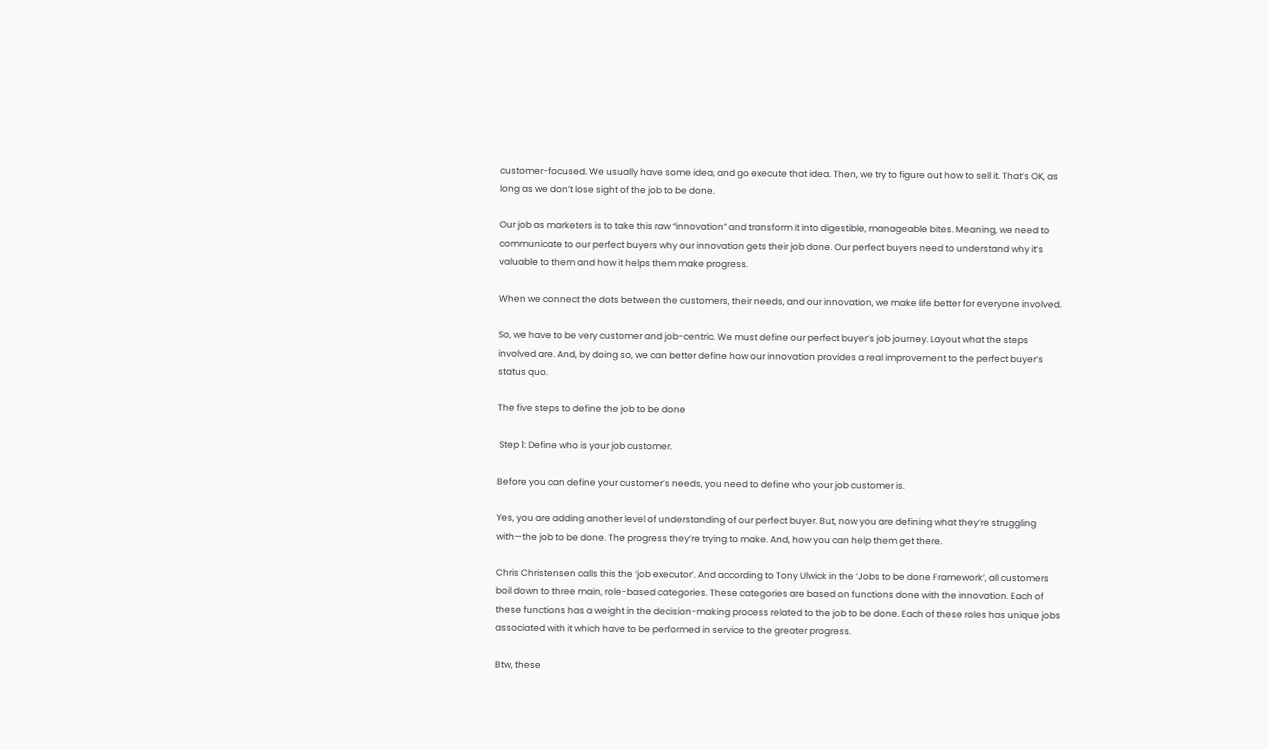customer-focused. We usually have some idea, and go execute that idea. Then, we try to figure out how to sell it. That’s OK, as long as we don’t lose sight of the job to be done.

Our job as marketers is to take this raw “innovation” and transform it into digestible, manageable bites. Meaning, we need to communicate to our perfect buyers why our innovation gets their job done. Our perfect buyers need to understand why it’s valuable to them and how it helps them make progress.

When we connect the dots between the customers, their needs, and our innovation, we make life better for everyone involved.

So, we have to be very customer and job-centric. We must define our perfect buyer’s job journey. Layout what the steps involved are. And, by doing so, we can better define how our innovation provides a real improvement to the perfect buyer’s status quo.

The five steps to define the job to be done

 Step 1: Define who is your job customer.

Before you can define your customer’s needs, you need to define who your job customer is.

Yes, you are adding another level of understanding of our perfect buyer. But, now you are defining what they’re struggling with—the job to be done. The progress they’re trying to make. And, how you can help them get there.

Chris Christensen calls this the ‘job executor’. And according to Tony Ulwick in the ‘Jobs to be done Framework’, all customers boil down to three main, role-based categories. These categories are based on functions done with the innovation. Each of these functions has a weight in the decision-making process related to the job to be done. Each of these roles has unique jobs associated with it which have to be performed in service to the greater progress.

Btw, these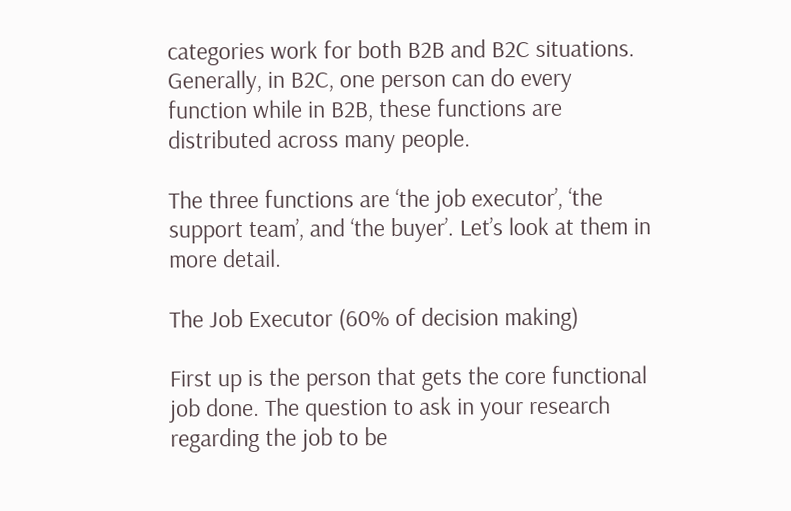categories work for both B2B and B2C situations. Generally, in B2C, one person can do every function while in B2B, these functions are distributed across many people.

The three functions are ‘the job executor’, ‘the support team’, and ‘the buyer’. Let’s look at them in more detail.

The Job Executor (60% of decision making)

First up is the person that gets the core functional job done. The question to ask in your research regarding the job to be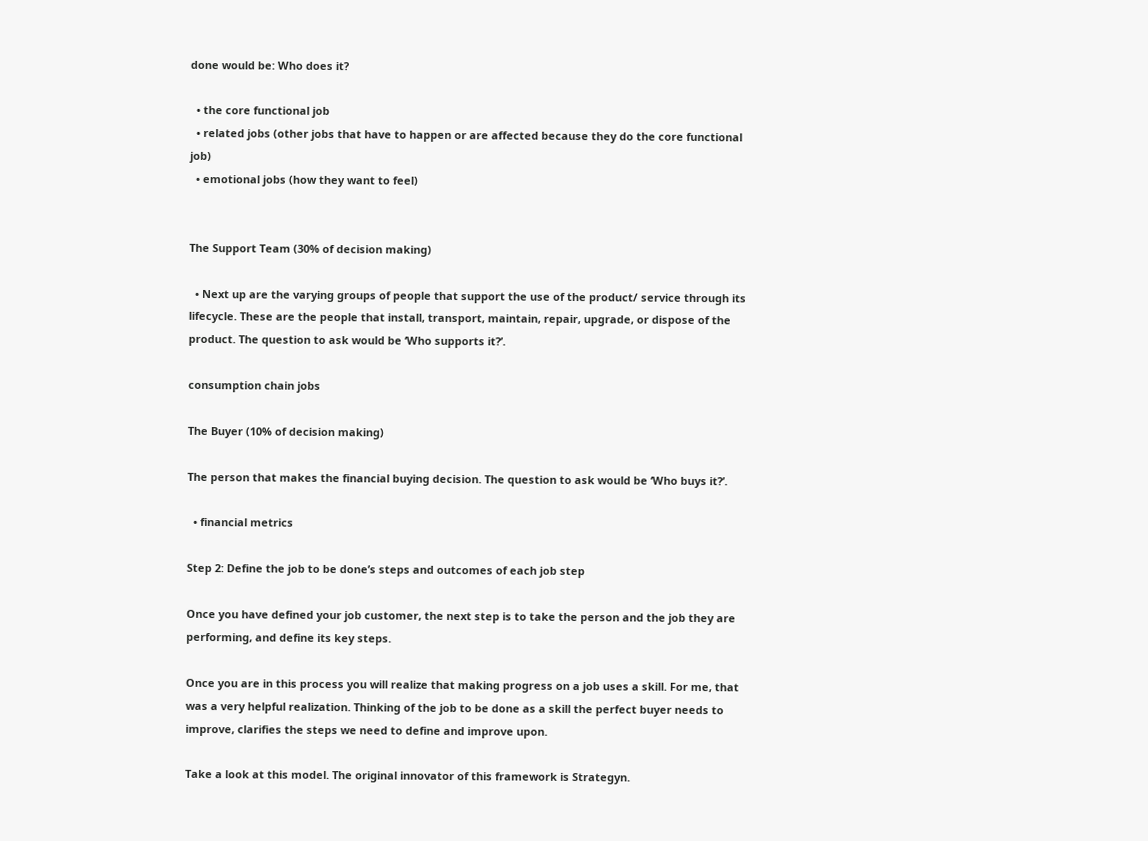done would be: Who does it?

  • the core functional job
  • related jobs (other jobs that have to happen or are affected because they do the core functional job)
  • emotional jobs (how they want to feel)


The Support Team (30% of decision making)

  • Next up are the varying groups of people that support the use of the product/ service through its lifecycle. These are the people that install, transport, maintain, repair, upgrade, or dispose of the product. The question to ask would be ‘Who supports it?’.

consumption chain jobs

The Buyer (10% of decision making)

The person that makes the financial buying decision. The question to ask would be ‘Who buys it?’.

  • financial metrics

Step 2: Define the job to be done’s steps and outcomes of each job step

Once you have defined your job customer, the next step is to take the person and the job they are performing, and define its key steps.

Once you are in this process you will realize that making progress on a job uses a skill. For me, that was a very helpful realization. Thinking of the job to be done as a skill the perfect buyer needs to improve, clarifies the steps we need to define and improve upon.

Take a look at this model. The original innovator of this framework is Strategyn.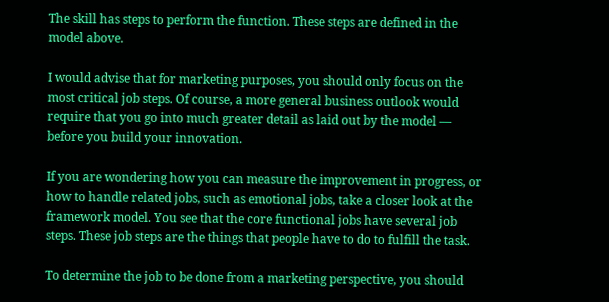The skill has steps to perform the function. These steps are defined in the model above.

I would advise that for marketing purposes, you should only focus on the most critical job steps. Of course, a more general business outlook would require that you go into much greater detail as laid out by the model — before you build your innovation.

If you are wondering how you can measure the improvement in progress, or how to handle related jobs, such as emotional jobs, take a closer look at the framework model. You see that the core functional jobs have several job steps. These job steps are the things that people have to do to fulfill the task.

To determine the job to be done from a marketing perspective, you should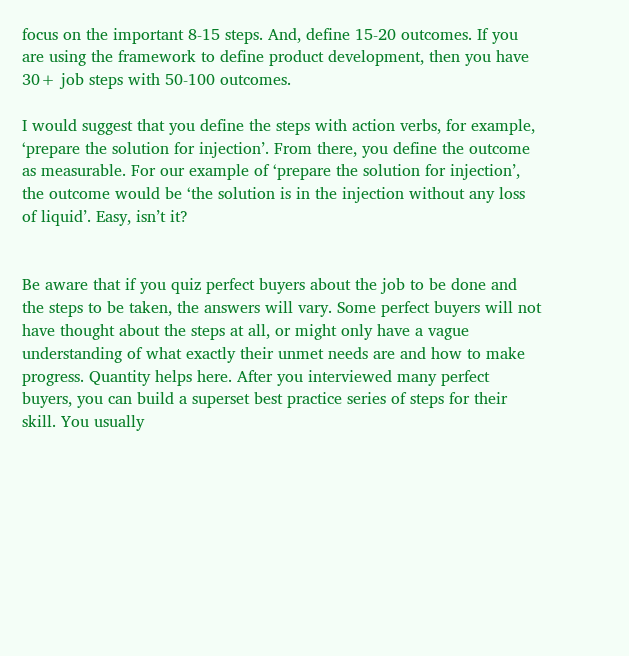focus on the important 8-15 steps. And, define 15-20 outcomes. If you are using the framework to define product development, then you have 30+ job steps with 50-100 outcomes.

I would suggest that you define the steps with action verbs, for example, ‘prepare the solution for injection’. From there, you define the outcome as measurable. For our example of ‘prepare the solution for injection’, the outcome would be ‘the solution is in the injection without any loss of liquid’. Easy, isn’t it?


Be aware that if you quiz perfect buyers about the job to be done and the steps to be taken, the answers will vary. Some perfect buyers will not have thought about the steps at all, or might only have a vague understanding of what exactly their unmet needs are and how to make progress. Quantity helps here. After you interviewed many perfect buyers, you can build a superset best practice series of steps for their skill. You usually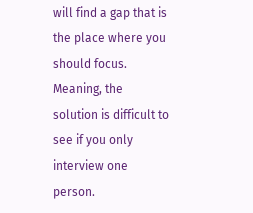will find a gap that is the place where you should focus. Meaning, the solution is difficult to see if you only interview one person.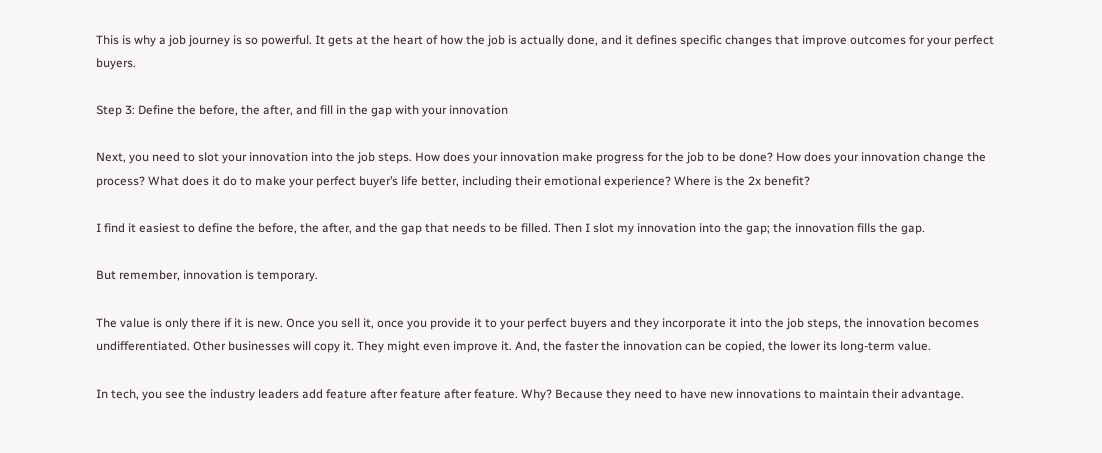This is why a job journey is so powerful. It gets at the heart of how the job is actually done, and it defines specific changes that improve outcomes for your perfect buyers.

Step 3: Define the before, the after, and fill in the gap with your innovation

Next, you need to slot your innovation into the job steps. How does your innovation make progress for the job to be done? How does your innovation change the process? What does it do to make your perfect buyer’s life better, including their emotional experience? Where is the 2x benefit?

I find it easiest to define the before, the after, and the gap that needs to be filled. Then I slot my innovation into the gap; the innovation fills the gap.

But remember, innovation is temporary.

The value is only there if it is new. Once you sell it, once you provide it to your perfect buyers and they incorporate it into the job steps, the innovation becomes undifferentiated. Other businesses will copy it. They might even improve it. And, the faster the innovation can be copied, the lower its long-term value.

In tech, you see the industry leaders add feature after feature after feature. Why? Because they need to have new innovations to maintain their advantage.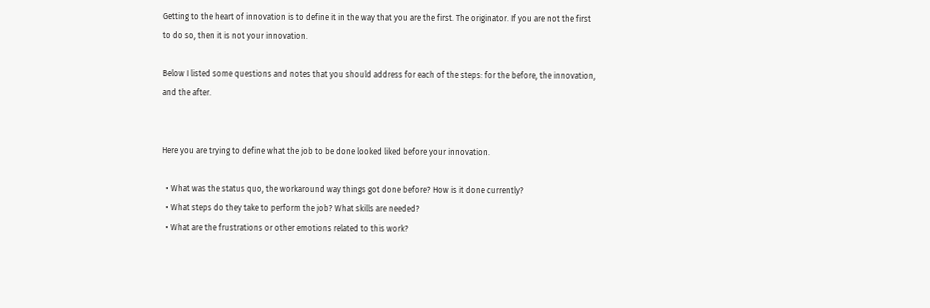Getting to the heart of innovation is to define it in the way that you are the first. The originator. If you are not the first to do so, then it is not your innovation.

Below I listed some questions and notes that you should address for each of the steps: for the before, the innovation, and the after.


Here you are trying to define what the job to be done looked liked before your innovation.

  • What was the status quo, the workaround way things got done before? How is it done currently?
  • What steps do they take to perform the job? What skills are needed?
  • What are the frustrations or other emotions related to this work?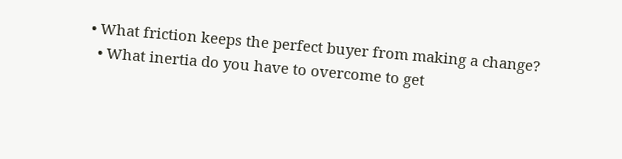• What friction keeps the perfect buyer from making a change?
  • What inertia do you have to overcome to get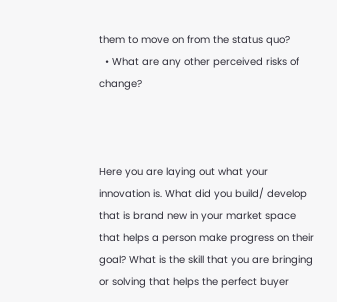them to move on from the status quo?
  • What are any other perceived risks of change?



Here you are laying out what your innovation is. What did you build/ develop that is brand new in your market space that helps a person make progress on their goal? What is the skill that you are bringing or solving that helps the perfect buyer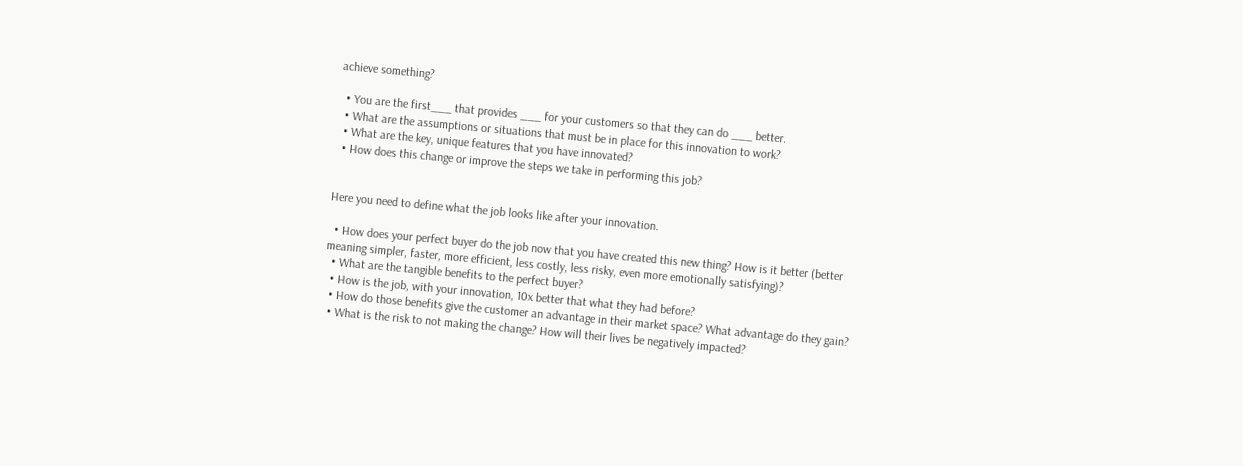achieve something?

  • You are the first___ that provides ___ for your customers so that they can do ___ better.
  • What are the assumptions or situations that must be in place for this innovation to work?
  • What are the key, unique features that you have innovated?
  • How does this change or improve the steps we take in performing this job?


Here you need to define what the job looks like after your innovation.

  • How does your perfect buyer do the job now that you have created this new thing? How is it better (better meaning simpler, faster, more efficient, less costly, less risky, even more emotionally satisfying)?
  • What are the tangible benefits to the perfect buyer?
  • How is the job, with your innovation, 10x better that what they had before?
  • How do those benefits give the customer an advantage in their market space? What advantage do they gain?
  • What is the risk to not making the change? How will their lives be negatively impacted?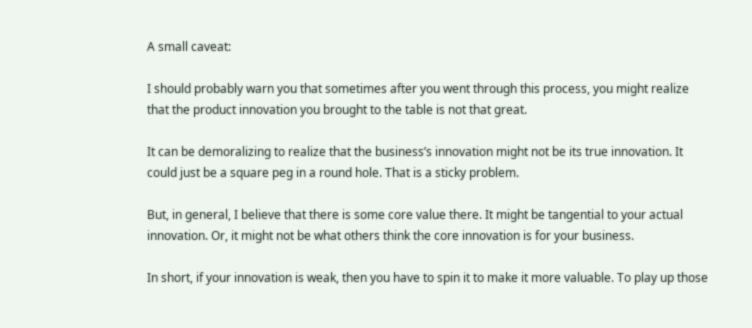A small caveat:

I should probably warn you that sometimes after you went through this process, you might realize that the product innovation you brought to the table is not that great.

It can be demoralizing to realize that the business’s innovation might not be its true innovation. It could just be a square peg in a round hole. That is a sticky problem.

But, in general, I believe that there is some core value there. It might be tangential to your actual innovation. Or, it might not be what others think the core innovation is for your business.

In short, if your innovation is weak, then you have to spin it to make it more valuable. To play up those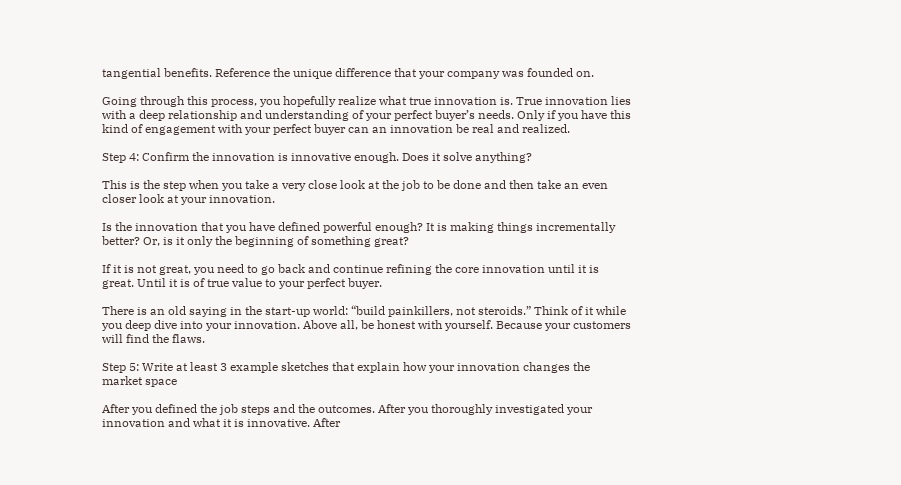tangential benefits. Reference the unique difference that your company was founded on.

Going through this process, you hopefully realize what true innovation is. True innovation lies with a deep relationship and understanding of your perfect buyer’s needs. Only if you have this kind of engagement with your perfect buyer can an innovation be real and realized.

Step 4: Confirm the innovation is innovative enough. Does it solve anything?

This is the step when you take a very close look at the job to be done and then take an even closer look at your innovation.

Is the innovation that you have defined powerful enough? It is making things incrementally better? Or, is it only the beginning of something great?

If it is not great, you need to go back and continue refining the core innovation until it is great. Until it is of true value to your perfect buyer.

There is an old saying in the start-up world: “build painkillers, not steroids.” Think of it while you deep dive into your innovation. Above all, be honest with yourself. Because your customers will find the flaws.

Step 5: Write at least 3 example sketches that explain how your innovation changes the market space

After you defined the job steps and the outcomes. After you thoroughly investigated your innovation and what it is innovative. After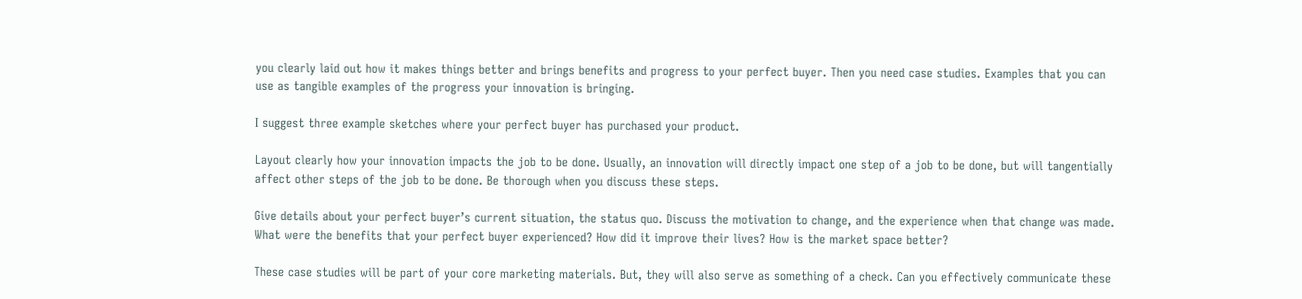you clearly laid out how it makes things better and brings benefits and progress to your perfect buyer. Then you need case studies. Examples that you can use as tangible examples of the progress your innovation is bringing.

I suggest three example sketches where your perfect buyer has purchased your product.

Layout clearly how your innovation impacts the job to be done. Usually, an innovation will directly impact one step of a job to be done, but will tangentially affect other steps of the job to be done. Be thorough when you discuss these steps.

Give details about your perfect buyer’s current situation, the status quo. Discuss the motivation to change, and the experience when that change was made. What were the benefits that your perfect buyer experienced? How did it improve their lives? How is the market space better?

These case studies will be part of your core marketing materials. But, they will also serve as something of a check. Can you effectively communicate these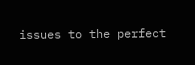issues to the perfect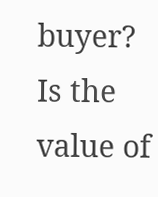buyer? Is the value of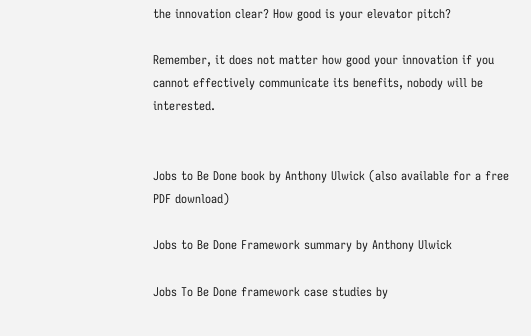the innovation clear? How good is your elevator pitch?

Remember, it does not matter how good your innovation if you cannot effectively communicate its benefits, nobody will be interested.


Jobs to Be Done book by Anthony Ulwick (also available for a free PDF download)

Jobs to Be Done Framework summary by Anthony Ulwick

Jobs To Be Done framework case studies by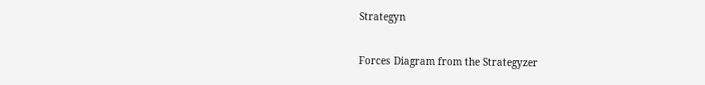Strategyn

Forces Diagram from the Strategyzer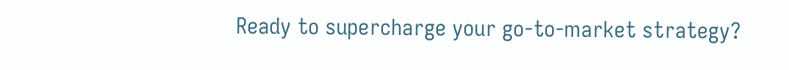Ready to supercharge your go-to-market strategy?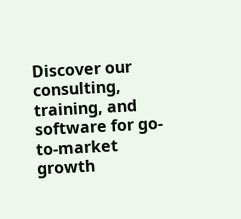Discover our consulting, training, and software for go-to-market growth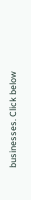businesses. Click below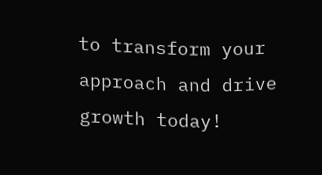to transform your approach and drive growth today!